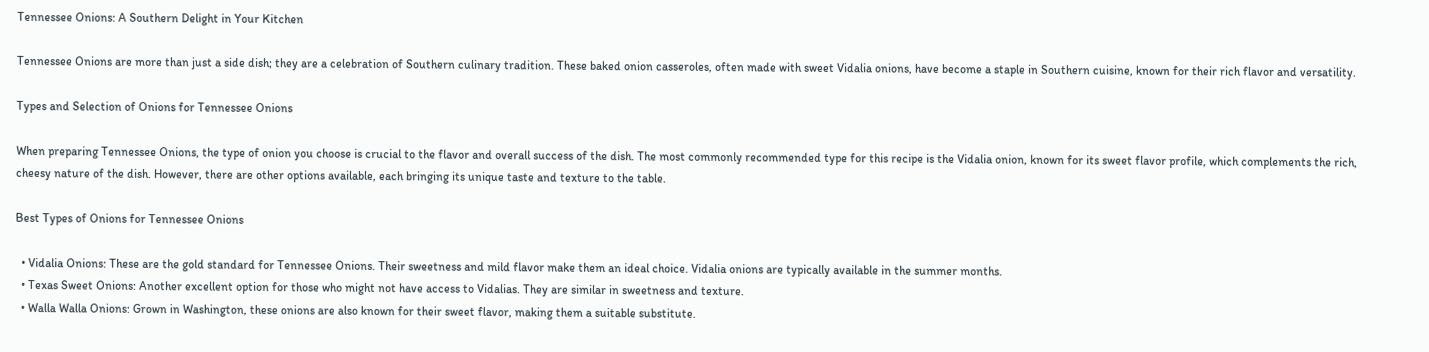Tennessee Onions: A Southern Delight in Your Kitchen

Tennessee Onions are more than just a side dish; they are a celebration of Southern culinary tradition. These baked onion casseroles, often made with sweet Vidalia onions, have become a staple in Southern cuisine, known for their rich flavor and versatility.

Types and Selection of Onions for Tennessee Onions

When preparing Tennessee Onions, the type of onion you choose is crucial to the flavor and overall success of the dish. The most commonly recommended type for this recipe is the Vidalia onion, known for its sweet flavor profile, which complements the rich, cheesy nature of the dish. However, there are other options available, each bringing its unique taste and texture to the table.

Best Types of Onions for Tennessee Onions

  • Vidalia Onions: These are the gold standard for Tennessee Onions. Their sweetness and mild flavor make them an ideal choice. Vidalia onions are typically available in the summer months.
  • Texas Sweet Onions: Another excellent option for those who might not have access to Vidalias. They are similar in sweetness and texture.
  • Walla Walla Onions: Grown in Washington, these onions are also known for their sweet flavor, making them a suitable substitute.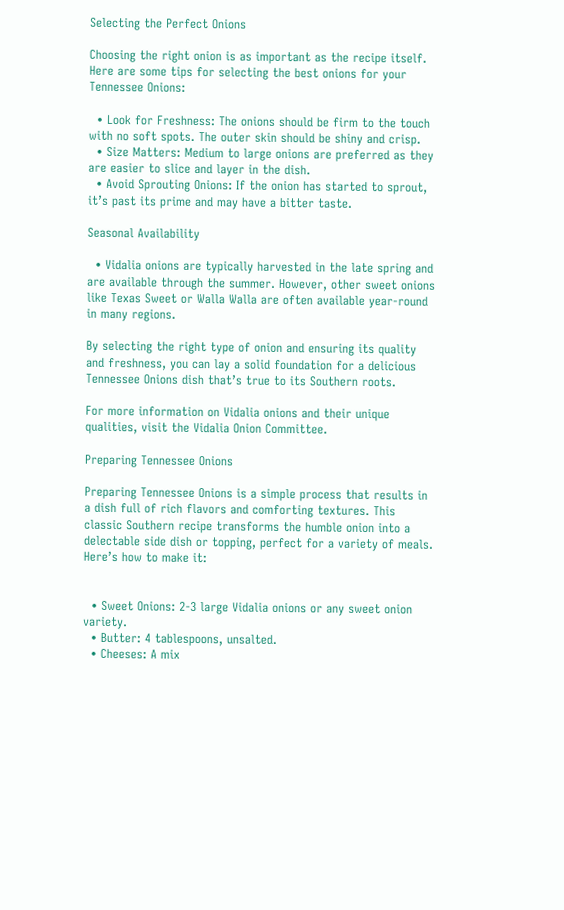Selecting the Perfect Onions

Choosing the right onion is as important as the recipe itself. Here are some tips for selecting the best onions for your Tennessee Onions:

  • Look for Freshness: The onions should be firm to the touch with no soft spots. The outer skin should be shiny and crisp.
  • Size Matters: Medium to large onions are preferred as they are easier to slice and layer in the dish.
  • Avoid Sprouting Onions: If the onion has started to sprout, it’s past its prime and may have a bitter taste.

Seasonal Availability

  • Vidalia onions are typically harvested in the late spring and are available through the summer. However, other sweet onions like Texas Sweet or Walla Walla are often available year-round in many regions.

By selecting the right type of onion and ensuring its quality and freshness, you can lay a solid foundation for a delicious Tennessee Onions dish that’s true to its Southern roots.

For more information on Vidalia onions and their unique qualities, visit the Vidalia Onion Committee.

Preparing Tennessee Onions

Preparing Tennessee Onions is a simple process that results in a dish full of rich flavors and comforting textures. This classic Southern recipe transforms the humble onion into a delectable side dish or topping, perfect for a variety of meals. Here’s how to make it:


  • Sweet Onions: 2-3 large Vidalia onions or any sweet onion variety.
  • Butter: 4 tablespoons, unsalted.
  • Cheeses: A mix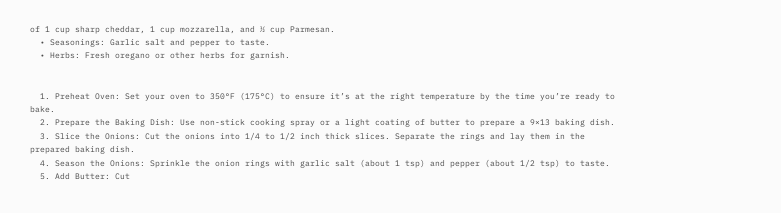of 1 cup sharp cheddar, 1 cup mozzarella, and ½ cup Parmesan.
  • Seasonings: Garlic salt and pepper to taste.
  • Herbs: Fresh oregano or other herbs for garnish.


  1. Preheat Oven: Set your oven to 350°F (175°C) to ensure it’s at the right temperature by the time you’re ready to bake.
  2. Prepare the Baking Dish: Use non-stick cooking spray or a light coating of butter to prepare a 9×13 baking dish.
  3. Slice the Onions: Cut the onions into 1/4 to 1/2 inch thick slices. Separate the rings and lay them in the prepared baking dish.
  4. Season the Onions: Sprinkle the onion rings with garlic salt (about 1 tsp) and pepper (about 1/2 tsp) to taste.
  5. Add Butter: Cut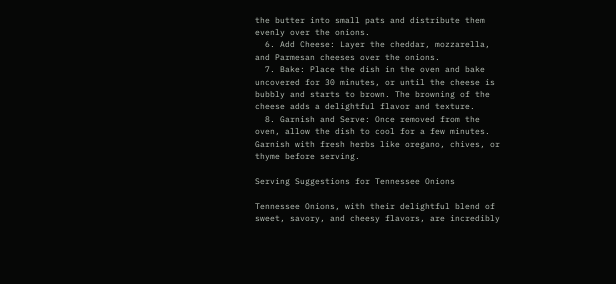the butter into small pats and distribute them evenly over the onions.
  6. Add Cheese: Layer the cheddar, mozzarella, and Parmesan cheeses over the onions.
  7. Bake: Place the dish in the oven and bake uncovered for 30 minutes, or until the cheese is bubbly and starts to brown. The browning of the cheese adds a delightful flavor and texture.
  8. Garnish and Serve: Once removed from the oven, allow the dish to cool for a few minutes. Garnish with fresh herbs like oregano, chives, or thyme before serving.

Serving Suggestions for Tennessee Onions

Tennessee Onions, with their delightful blend of sweet, savory, and cheesy flavors, are incredibly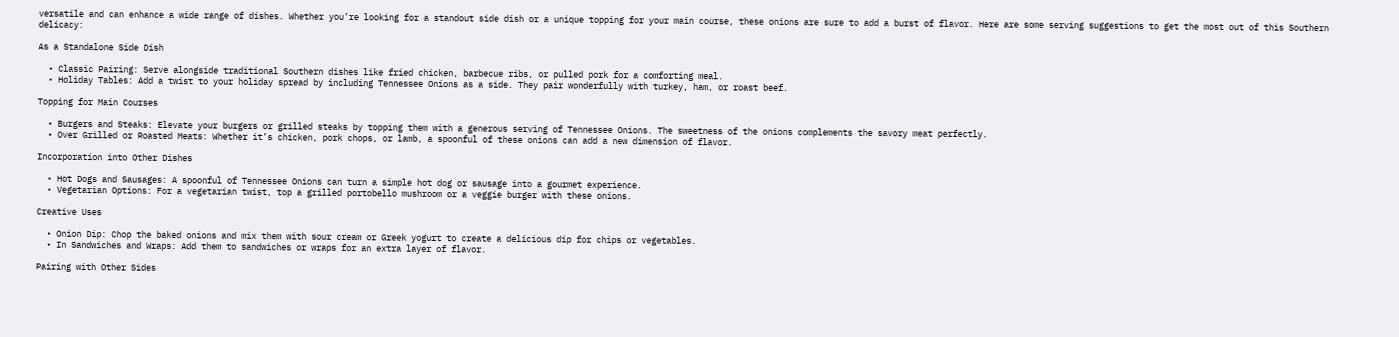versatile and can enhance a wide range of dishes. Whether you’re looking for a standout side dish or a unique topping for your main course, these onions are sure to add a burst of flavor. Here are some serving suggestions to get the most out of this Southern delicacy:

As a Standalone Side Dish

  • Classic Pairing: Serve alongside traditional Southern dishes like fried chicken, barbecue ribs, or pulled pork for a comforting meal.
  • Holiday Tables: Add a twist to your holiday spread by including Tennessee Onions as a side. They pair wonderfully with turkey, ham, or roast beef.

Topping for Main Courses

  • Burgers and Steaks: Elevate your burgers or grilled steaks by topping them with a generous serving of Tennessee Onions. The sweetness of the onions complements the savory meat perfectly.
  • Over Grilled or Roasted Meats: Whether it’s chicken, pork chops, or lamb, a spoonful of these onions can add a new dimension of flavor.

Incorporation into Other Dishes

  • Hot Dogs and Sausages: A spoonful of Tennessee Onions can turn a simple hot dog or sausage into a gourmet experience.
  • Vegetarian Options: For a vegetarian twist, top a grilled portobello mushroom or a veggie burger with these onions.

Creative Uses

  • Onion Dip: Chop the baked onions and mix them with sour cream or Greek yogurt to create a delicious dip for chips or vegetables.
  • In Sandwiches and Wraps: Add them to sandwiches or wraps for an extra layer of flavor.

Pairing with Other Sides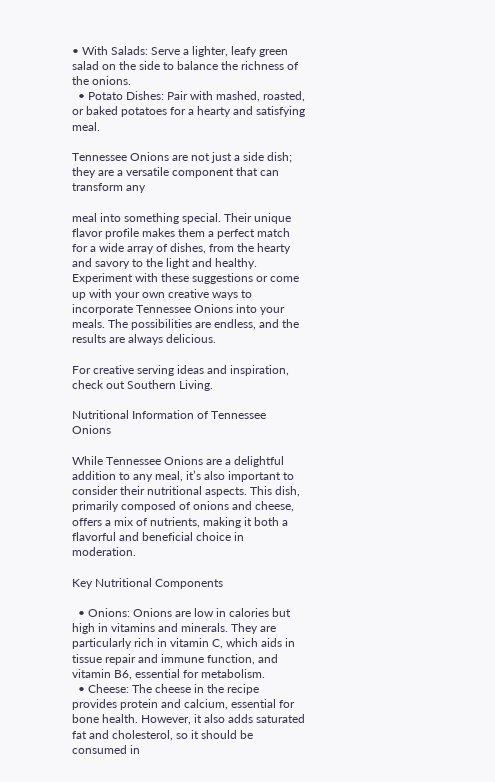• With Salads: Serve a lighter, leafy green salad on the side to balance the richness of the onions.
  • Potato Dishes: Pair with mashed, roasted, or baked potatoes for a hearty and satisfying meal.

Tennessee Onions are not just a side dish; they are a versatile component that can transform any

meal into something special. Their unique flavor profile makes them a perfect match for a wide array of dishes, from the hearty and savory to the light and healthy. Experiment with these suggestions or come up with your own creative ways to incorporate Tennessee Onions into your meals. The possibilities are endless, and the results are always delicious.

For creative serving ideas and inspiration, check out Southern Living.

Nutritional Information of Tennessee Onions

While Tennessee Onions are a delightful addition to any meal, it’s also important to consider their nutritional aspects. This dish, primarily composed of onions and cheese, offers a mix of nutrients, making it both a flavorful and beneficial choice in moderation.

Key Nutritional Components

  • Onions: Onions are low in calories but high in vitamins and minerals. They are particularly rich in vitamin C, which aids in tissue repair and immune function, and vitamin B6, essential for metabolism.
  • Cheese: The cheese in the recipe provides protein and calcium, essential for bone health. However, it also adds saturated fat and cholesterol, so it should be consumed in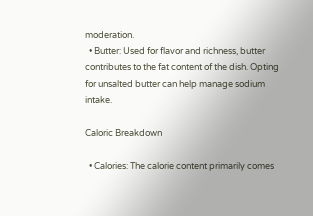moderation.
  • Butter: Used for flavor and richness, butter contributes to the fat content of the dish. Opting for unsalted butter can help manage sodium intake.

Caloric Breakdown

  • Calories: The calorie content primarily comes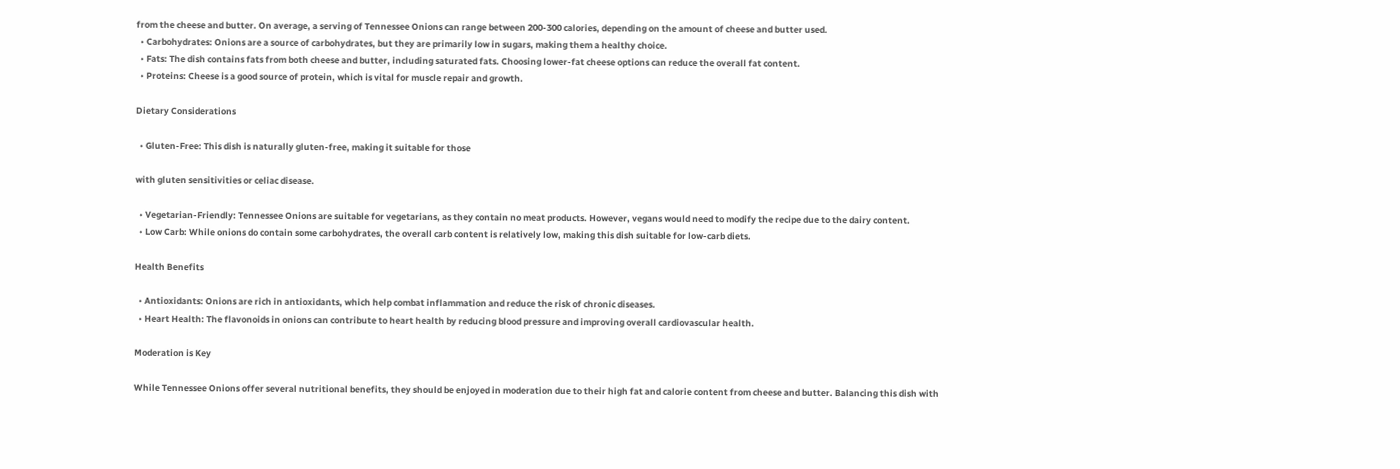from the cheese and butter. On average, a serving of Tennessee Onions can range between 200-300 calories, depending on the amount of cheese and butter used.
  • Carbohydrates: Onions are a source of carbohydrates, but they are primarily low in sugars, making them a healthy choice.
  • Fats: The dish contains fats from both cheese and butter, including saturated fats. Choosing lower-fat cheese options can reduce the overall fat content.
  • Proteins: Cheese is a good source of protein, which is vital for muscle repair and growth.

Dietary Considerations

  • Gluten-Free: This dish is naturally gluten-free, making it suitable for those

with gluten sensitivities or celiac disease.

  • Vegetarian-Friendly: Tennessee Onions are suitable for vegetarians, as they contain no meat products. However, vegans would need to modify the recipe due to the dairy content.
  • Low Carb: While onions do contain some carbohydrates, the overall carb content is relatively low, making this dish suitable for low-carb diets.

Health Benefits

  • Antioxidants: Onions are rich in antioxidants, which help combat inflammation and reduce the risk of chronic diseases.
  • Heart Health: The flavonoids in onions can contribute to heart health by reducing blood pressure and improving overall cardiovascular health.

Moderation is Key

While Tennessee Onions offer several nutritional benefits, they should be enjoyed in moderation due to their high fat and calorie content from cheese and butter. Balancing this dish with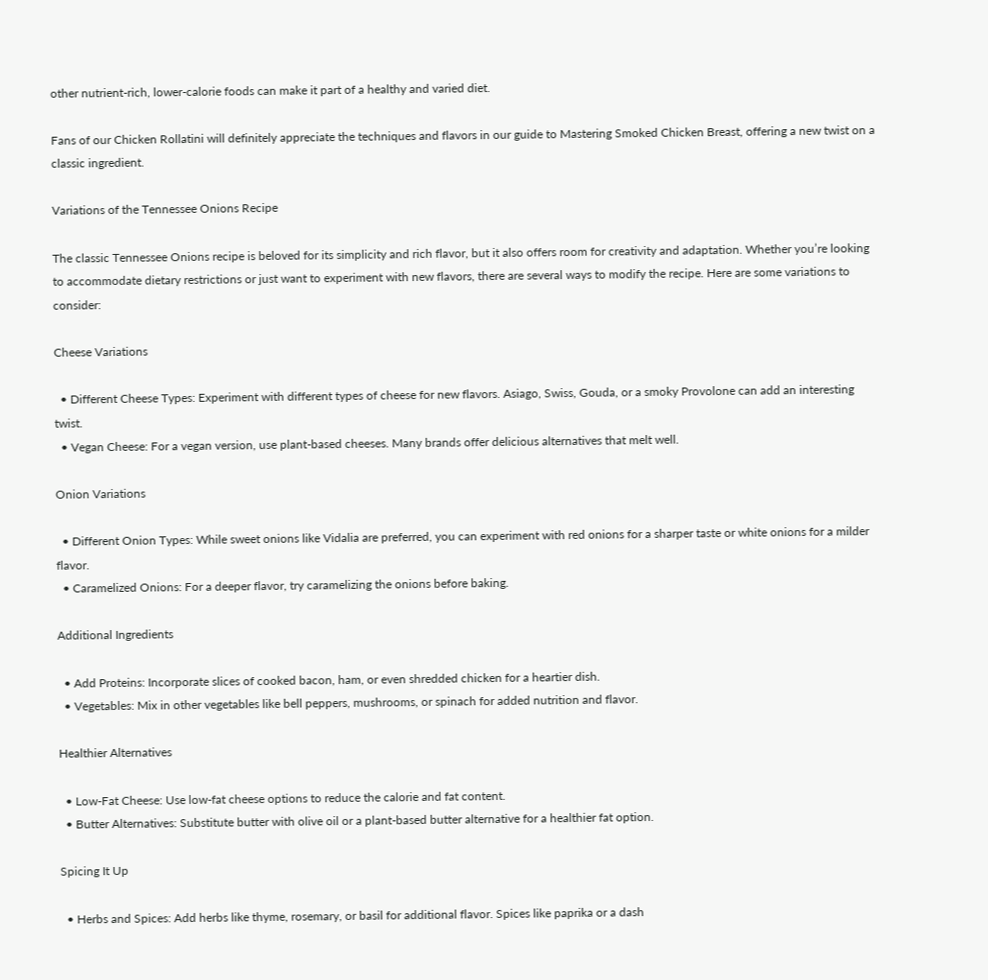other nutrient-rich, lower-calorie foods can make it part of a healthy and varied diet.

Fans of our Chicken Rollatini will definitely appreciate the techniques and flavors in our guide to Mastering Smoked Chicken Breast, offering a new twist on a classic ingredient.

Variations of the Tennessee Onions Recipe

The classic Tennessee Onions recipe is beloved for its simplicity and rich flavor, but it also offers room for creativity and adaptation. Whether you’re looking to accommodate dietary restrictions or just want to experiment with new flavors, there are several ways to modify the recipe. Here are some variations to consider:

Cheese Variations

  • Different Cheese Types: Experiment with different types of cheese for new flavors. Asiago, Swiss, Gouda, or a smoky Provolone can add an interesting twist.
  • Vegan Cheese: For a vegan version, use plant-based cheeses. Many brands offer delicious alternatives that melt well.

Onion Variations

  • Different Onion Types: While sweet onions like Vidalia are preferred, you can experiment with red onions for a sharper taste or white onions for a milder flavor.
  • Caramelized Onions: For a deeper flavor, try caramelizing the onions before baking.

Additional Ingredients

  • Add Proteins: Incorporate slices of cooked bacon, ham, or even shredded chicken for a heartier dish.
  • Vegetables: Mix in other vegetables like bell peppers, mushrooms, or spinach for added nutrition and flavor.

Healthier Alternatives

  • Low-Fat Cheese: Use low-fat cheese options to reduce the calorie and fat content.
  • Butter Alternatives: Substitute butter with olive oil or a plant-based butter alternative for a healthier fat option.

Spicing It Up

  • Herbs and Spices: Add herbs like thyme, rosemary, or basil for additional flavor. Spices like paprika or a dash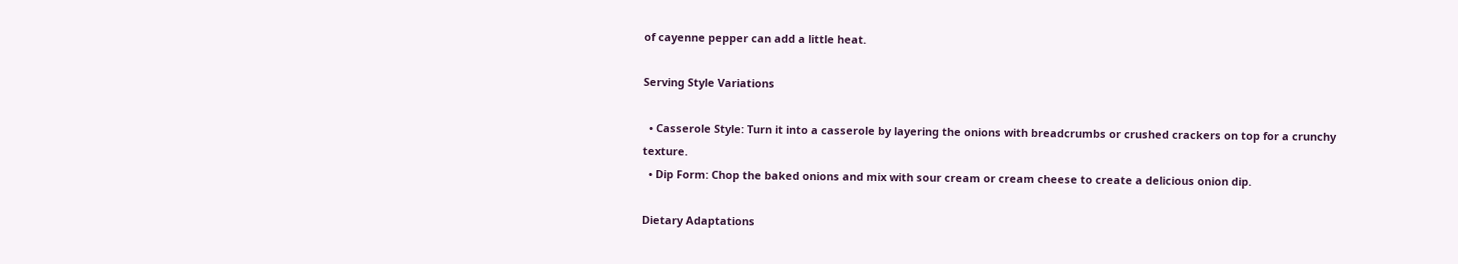of cayenne pepper can add a little heat.

Serving Style Variations

  • Casserole Style: Turn it into a casserole by layering the onions with breadcrumbs or crushed crackers on top for a crunchy texture.
  • Dip Form: Chop the baked onions and mix with sour cream or cream cheese to create a delicious onion dip.

Dietary Adaptations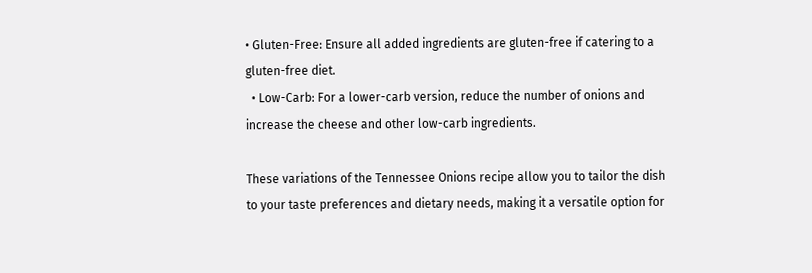• Gluten-Free: Ensure all added ingredients are gluten-free if catering to a gluten-free diet.
  • Low-Carb: For a lower-carb version, reduce the number of onions and increase the cheese and other low-carb ingredients.

These variations of the Tennessee Onions recipe allow you to tailor the dish to your taste preferences and dietary needs, making it a versatile option for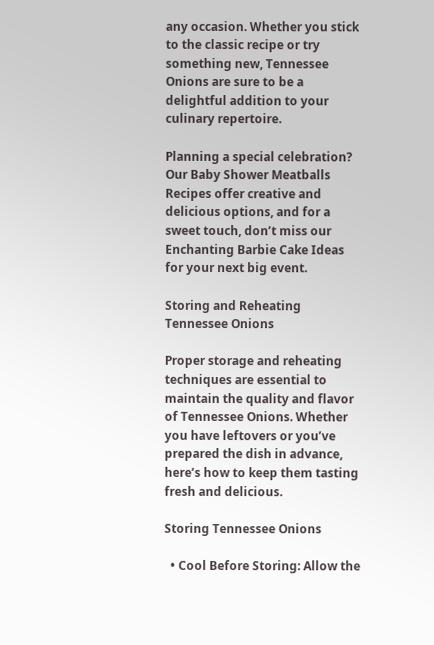any occasion. Whether you stick to the classic recipe or try something new, Tennessee Onions are sure to be a delightful addition to your culinary repertoire.

Planning a special celebration? Our Baby Shower Meatballs Recipes offer creative and delicious options, and for a sweet touch, don’t miss our Enchanting Barbie Cake Ideas for your next big event.

Storing and Reheating Tennessee Onions

Proper storage and reheating techniques are essential to maintain the quality and flavor of Tennessee Onions. Whether you have leftovers or you’ve prepared the dish in advance, here’s how to keep them tasting fresh and delicious.

Storing Tennessee Onions

  • Cool Before Storing: Allow the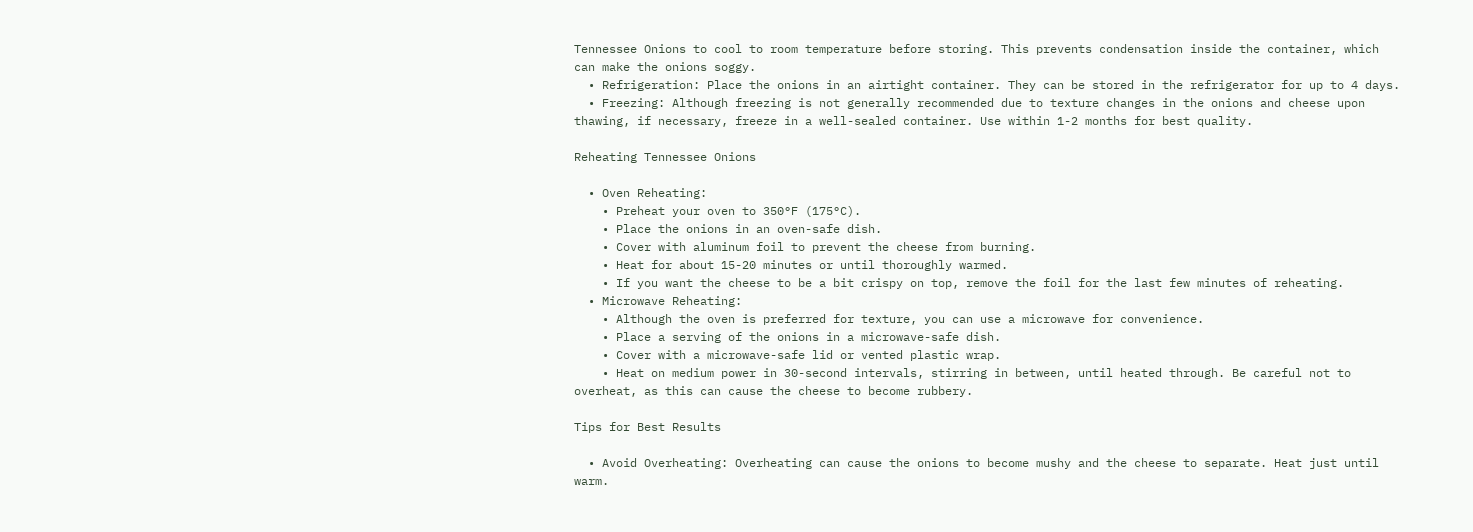Tennessee Onions to cool to room temperature before storing. This prevents condensation inside the container, which can make the onions soggy.
  • Refrigeration: Place the onions in an airtight container. They can be stored in the refrigerator for up to 4 days.
  • Freezing: Although freezing is not generally recommended due to texture changes in the onions and cheese upon thawing, if necessary, freeze in a well-sealed container. Use within 1-2 months for best quality.

Reheating Tennessee Onions

  • Oven Reheating:
    • Preheat your oven to 350°F (175°C).
    • Place the onions in an oven-safe dish.
    • Cover with aluminum foil to prevent the cheese from burning.
    • Heat for about 15-20 minutes or until thoroughly warmed.
    • If you want the cheese to be a bit crispy on top, remove the foil for the last few minutes of reheating.
  • Microwave Reheating:
    • Although the oven is preferred for texture, you can use a microwave for convenience.
    • Place a serving of the onions in a microwave-safe dish.
    • Cover with a microwave-safe lid or vented plastic wrap.
    • Heat on medium power in 30-second intervals, stirring in between, until heated through. Be careful not to overheat, as this can cause the cheese to become rubbery.

Tips for Best Results

  • Avoid Overheating: Overheating can cause the onions to become mushy and the cheese to separate. Heat just until warm.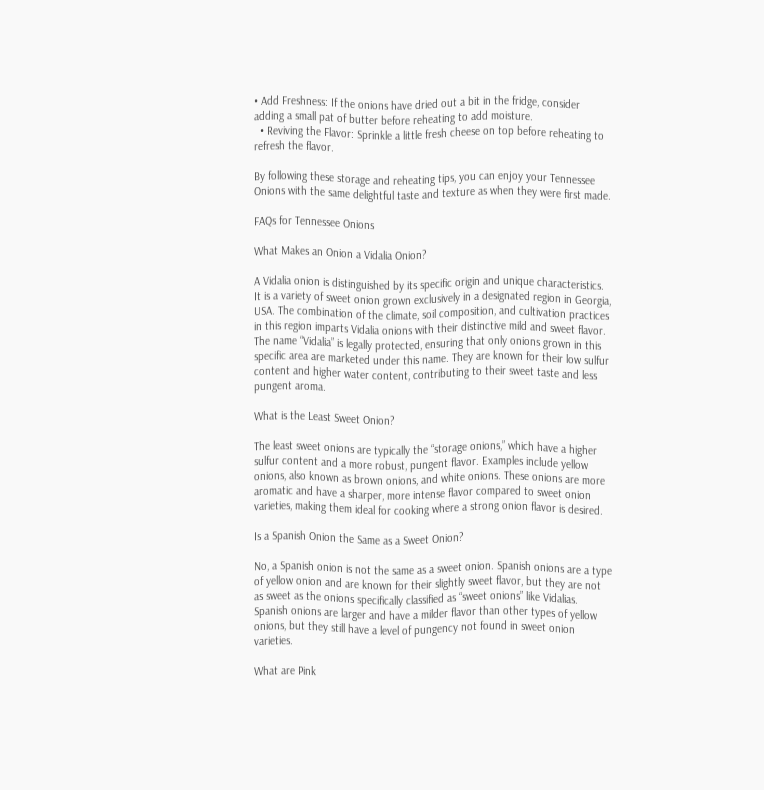• Add Freshness: If the onions have dried out a bit in the fridge, consider adding a small pat of butter before reheating to add moisture.
  • Reviving the Flavor: Sprinkle a little fresh cheese on top before reheating to refresh the flavor.

By following these storage and reheating tips, you can enjoy your Tennessee Onions with the same delightful taste and texture as when they were first made.

FAQs for Tennessee Onions

What Makes an Onion a Vidalia Onion?

A Vidalia onion is distinguished by its specific origin and unique characteristics. It is a variety of sweet onion grown exclusively in a designated region in Georgia, USA. The combination of the climate, soil composition, and cultivation practices in this region imparts Vidalia onions with their distinctive mild and sweet flavor. The name “Vidalia” is legally protected, ensuring that only onions grown in this specific area are marketed under this name. They are known for their low sulfur content and higher water content, contributing to their sweet taste and less pungent aroma.

What is the Least Sweet Onion?

The least sweet onions are typically the “storage onions,” which have a higher sulfur content and a more robust, pungent flavor. Examples include yellow onions, also known as brown onions, and white onions. These onions are more aromatic and have a sharper, more intense flavor compared to sweet onion varieties, making them ideal for cooking where a strong onion flavor is desired.

Is a Spanish Onion the Same as a Sweet Onion?

No, a Spanish onion is not the same as a sweet onion. Spanish onions are a type of yellow onion and are known for their slightly sweet flavor, but they are not as sweet as the onions specifically classified as “sweet onions” like Vidalias. Spanish onions are larger and have a milder flavor than other types of yellow onions, but they still have a level of pungency not found in sweet onion varieties.

What are Pink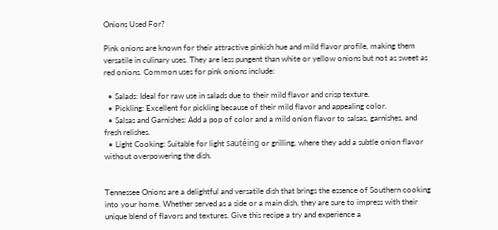Onions Used For?

Pink onions are known for their attractive pinkish hue and mild flavor profile, making them versatile in culinary uses. They are less pungent than white or yellow onions but not as sweet as red onions. Common uses for pink onions include:

  • Salads: Ideal for raw use in salads due to their mild flavor and crisp texture.
  • Pickling: Excellent for pickling because of their mild flavor and appealing color.
  • Salsas and Garnishes: Add a pop of color and a mild onion flavor to salsas, garnishes, and fresh relishes.
  • Light Cooking: Suitable for light sautéing or grilling, where they add a subtle onion flavor without overpowering the dish.


Tennessee Onions are a delightful and versatile dish that brings the essence of Southern cooking into your home. Whether served as a side or a main dish, they are sure to impress with their unique blend of flavors and textures. Give this recipe a try and experience a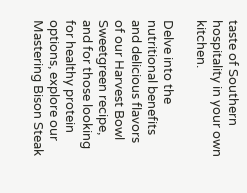taste of Southern hospitality in your own kitchen.

Delve into the nutritional benefits and delicious flavors of our Harvest Bowl Sweetgreen recipe, and for those looking for healthy protein options, explore our Mastering Bison Steak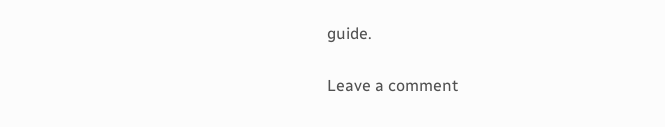guide.

Leave a comment